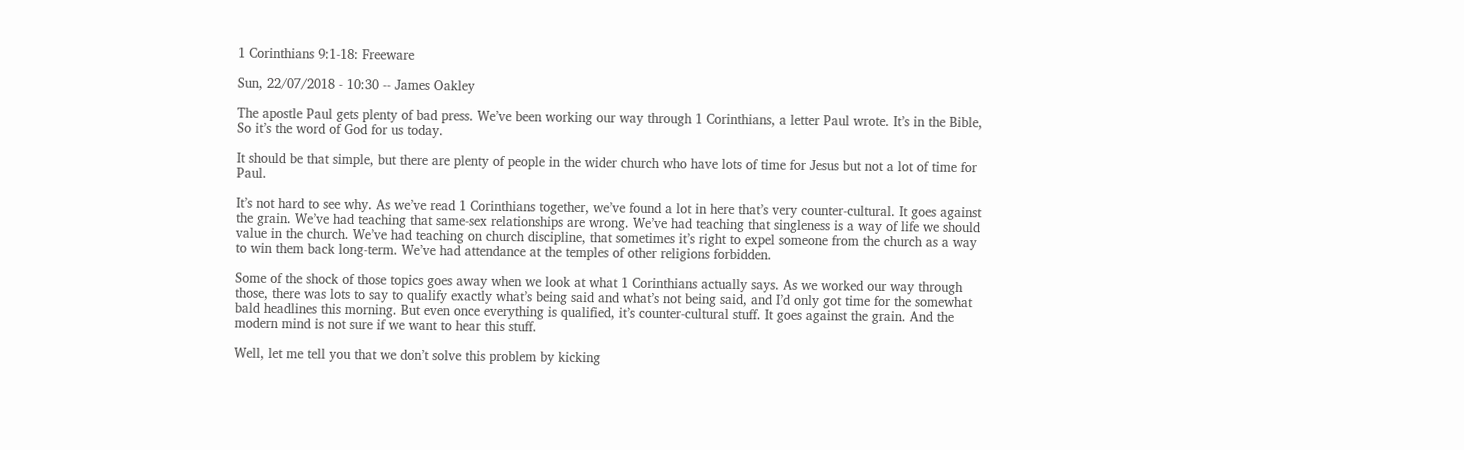1 Corinthians 9:1-18: Freeware

Sun, 22/07/2018 - 10:30 -- James Oakley

The apostle Paul gets plenty of bad press. We’ve been working our way through 1 Corinthians, a letter Paul wrote. It’s in the Bible, So it’s the word of God for us today.

It should be that simple, but there are plenty of people in the wider church who have lots of time for Jesus but not a lot of time for Paul.

It’s not hard to see why. As we’ve read 1 Corinthians together, we’ve found a lot in here that’s very counter-cultural. It goes against the grain. We’ve had teaching that same-sex relationships are wrong. We’ve had teaching that singleness is a way of life we should value in the church. We’ve had teaching on church discipline, that sometimes it’s right to expel someone from the church as a way to win them back long-term. We’ve had attendance at the temples of other religions forbidden.

Some of the shock of those topics goes away when we look at what 1 Corinthians actually says. As we worked our way through those, there was lots to say to qualify exactly what’s being said and what’s not being said, and I’d only got time for the somewhat bald headlines this morning. But even once everything is qualified, it’s counter-cultural stuff. It goes against the grain. And the modern mind is not sure if we want to hear this stuff.

Well, let me tell you that we don’t solve this problem by kicking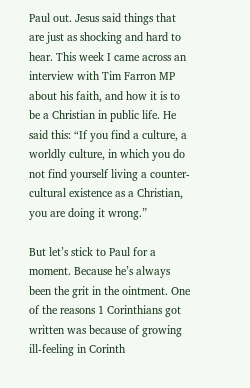Paul out. Jesus said things that are just as shocking and hard to hear. This week I came across an interview with Tim Farron MP about his faith, and how it is to be a Christian in public life. He said this: “If you find a culture, a worldly culture, in which you do not find yourself living a counter-cultural existence as a Christian, you are doing it wrong.”

But let’s stick to Paul for a moment. Because he’s always been the grit in the ointment. One of the reasons 1 Corinthians got written was because of growing ill-feeling in Corinth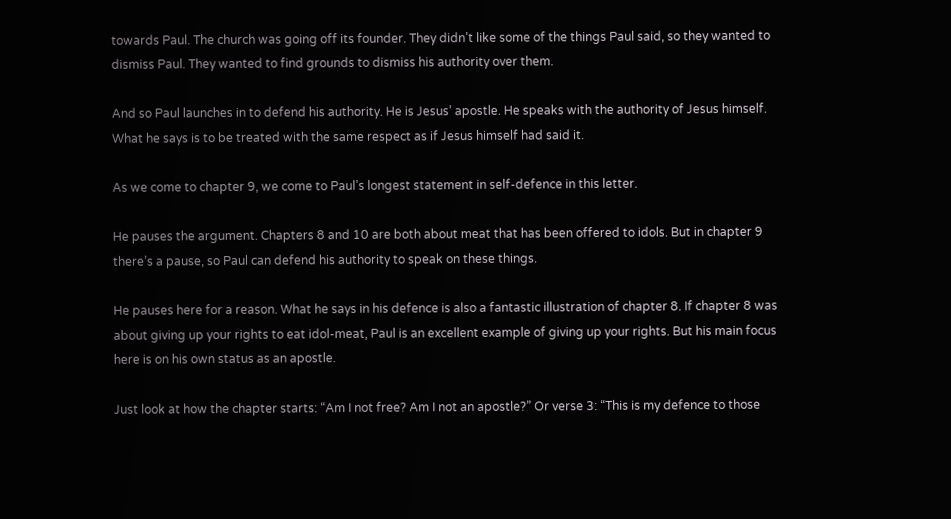towards Paul. The church was going off its founder. They didn’t like some of the things Paul said, so they wanted to dismiss Paul. They wanted to find grounds to dismiss his authority over them.

And so Paul launches in to defend his authority. He is Jesus’ apostle. He speaks with the authority of Jesus himself. What he says is to be treated with the same respect as if Jesus himself had said it.

As we come to chapter 9, we come to Paul’s longest statement in self-defence in this letter.

He pauses the argument. Chapters 8 and 10 are both about meat that has been offered to idols. But in chapter 9 there’s a pause, so Paul can defend his authority to speak on these things.

He pauses here for a reason. What he says in his defence is also a fantastic illustration of chapter 8. If chapter 8 was about giving up your rights to eat idol-meat, Paul is an excellent example of giving up your rights. But his main focus here is on his own status as an apostle.

Just look at how the chapter starts: “Am I not free? Am I not an apostle?” Or verse 3: “This is my defence to those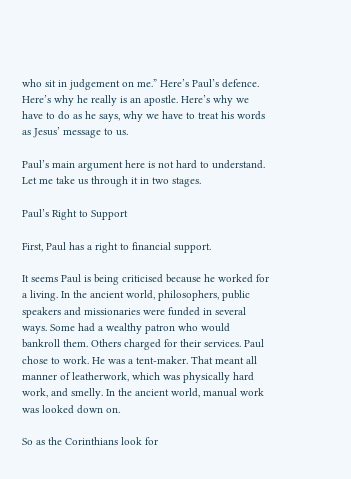who sit in judgement on me.” Here’s Paul’s defence. Here’s why he really is an apostle. Here’s why we have to do as he says, why we have to treat his words as Jesus’ message to us.

Paul’s main argument here is not hard to understand. Let me take us through it in two stages.

Paul’s Right to Support

First, Paul has a right to financial support.

It seems Paul is being criticised because he worked for a living. In the ancient world, philosophers, public speakers and missionaries were funded in several ways. Some had a wealthy patron who would bankroll them. Others charged for their services. Paul chose to work. He was a tent-maker. That meant all manner of leatherwork, which was physically hard work, and smelly. In the ancient world, manual work was looked down on.

So as the Corinthians look for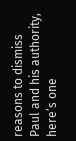reasons to dismiss Paul and his authority, here’s one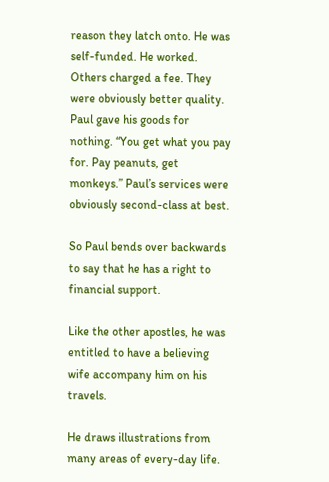reason they latch onto. He was self-funded. He worked. Others charged a fee. They were obviously better quality. Paul gave his goods for nothing. “You get what you pay for. Pay peanuts, get monkeys.” Paul’s services were obviously second-class at best.

So Paul bends over backwards to say that he has a right to financial support.

Like the other apostles, he was entitled to have a believing wife accompany him on his travels.

He draws illustrations from many areas of every-day life.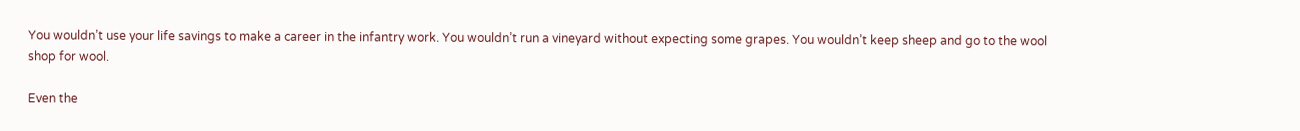You wouldn’t use your life savings to make a career in the infantry work. You wouldn’t run a vineyard without expecting some grapes. You wouldn’t keep sheep and go to the wool shop for wool.

Even the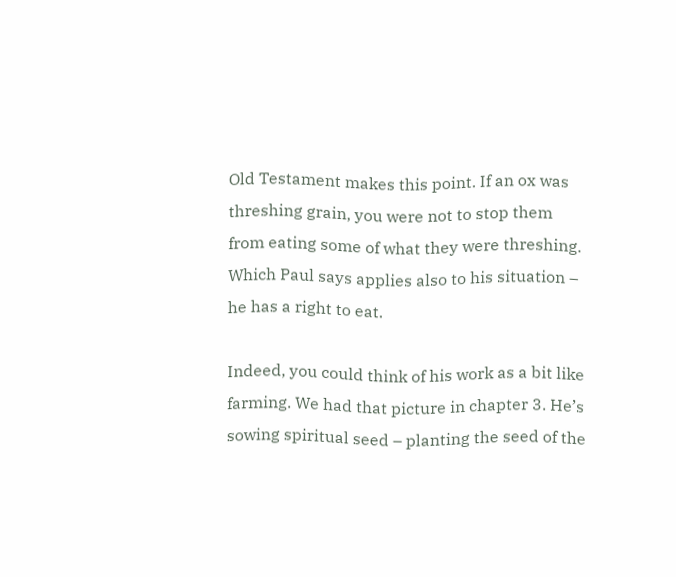Old Testament makes this point. If an ox was threshing grain, you were not to stop them from eating some of what they were threshing. Which Paul says applies also to his situation – he has a right to eat.

Indeed, you could think of his work as a bit like farming. We had that picture in chapter 3. He’s sowing spiritual seed – planting the seed of the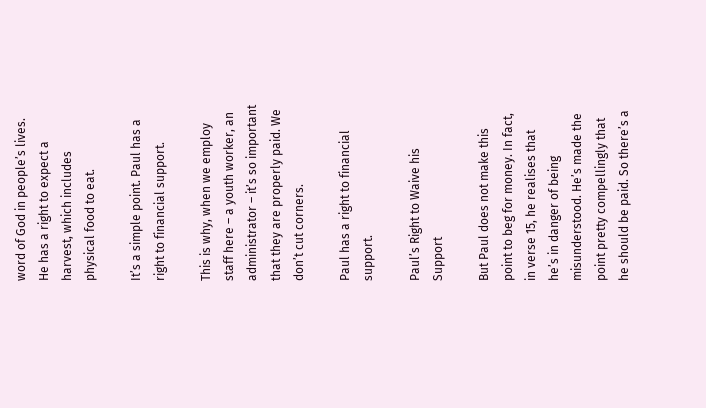word of God in people’s lives. He has a right to expect a harvest, which includes physical food to eat.

It’s a simple point. Paul has a right to financial support.

This is why, when we employ staff here – a youth worker, an administrator – it’s so important that they are properly paid. We don’t cut corners.

Paul has a right to financial support.

Paul’s Right to Waive his Support

But Paul does not make this point to beg for money. In fact, in verse 15, he realises that he’s in danger of being misunderstood. He’s made the point pretty compellingly that he should be paid. So there’s a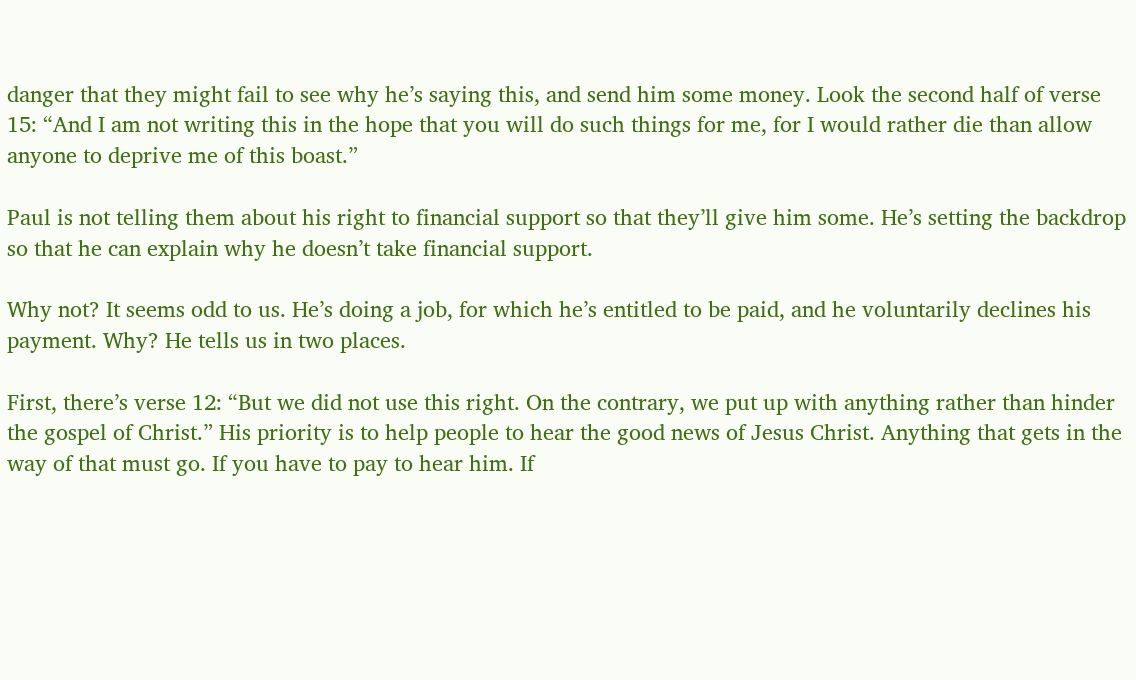danger that they might fail to see why he’s saying this, and send him some money. Look the second half of verse 15: “And I am not writing this in the hope that you will do such things for me, for I would rather die than allow anyone to deprive me of this boast.”

Paul is not telling them about his right to financial support so that they’ll give him some. He’s setting the backdrop so that he can explain why he doesn’t take financial support.

Why not? It seems odd to us. He’s doing a job, for which he’s entitled to be paid, and he voluntarily declines his payment. Why? He tells us in two places.

First, there’s verse 12: “But we did not use this right. On the contrary, we put up with anything rather than hinder the gospel of Christ.” His priority is to help people to hear the good news of Jesus Christ. Anything that gets in the way of that must go. If you have to pay to hear him. If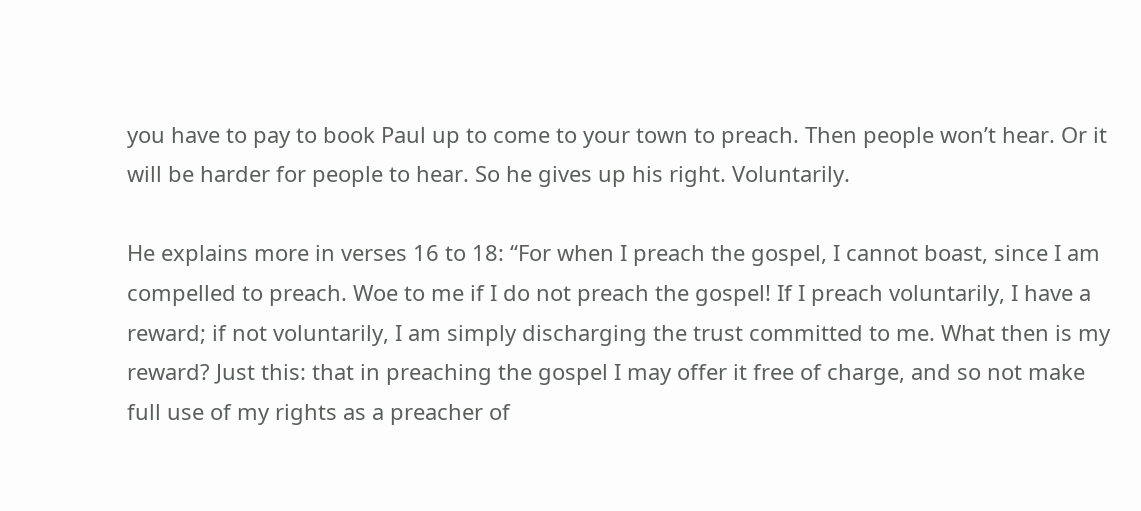you have to pay to book Paul up to come to your town to preach. Then people won’t hear. Or it will be harder for people to hear. So he gives up his right. Voluntarily.

He explains more in verses 16 to 18: “For when I preach the gospel, I cannot boast, since I am compelled to preach. Woe to me if I do not preach the gospel! If I preach voluntarily, I have a reward; if not voluntarily, I am simply discharging the trust committed to me. What then is my reward? Just this: that in preaching the gospel I may offer it free of charge, and so not make full use of my rights as a preacher of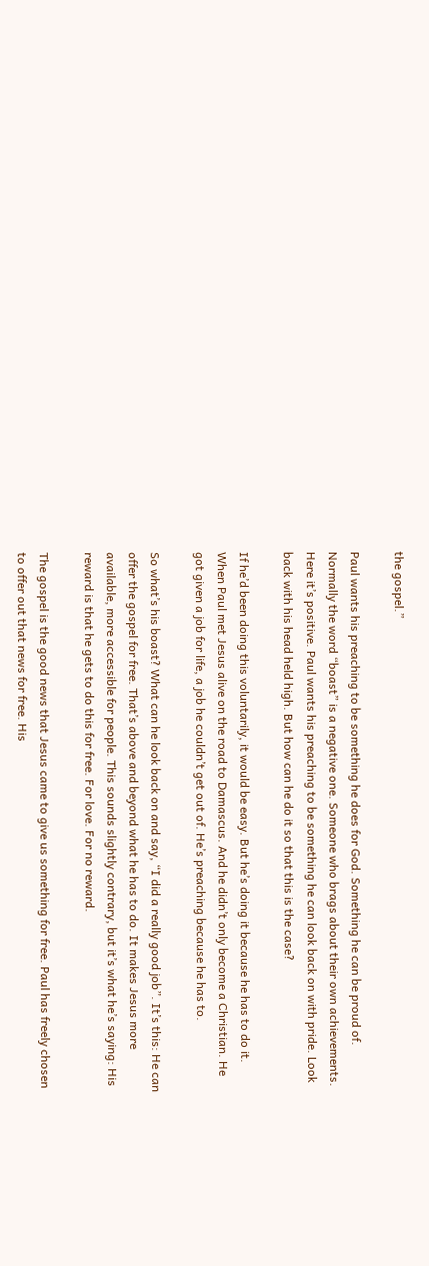the gospel.”

Paul wants his preaching to be something he does for God. Something he can be proud of. Normally the word “boast” is a negative one. Someone who brags about their own achievements. Here it’s positive. Paul wants his preaching to be something he can look back on with pride. Look back with his head held high. But how can he do it so that this is the case?

If he’d been doing this voluntarily, it would be easy. But he’s doing it because he has to do it. When Paul met Jesus alive on the road to Damascus. And he didn’t only become a Christian. He got given a job for life, a job he couldn’t get out of. He’s preaching because he has to.

So what’s his boast? What can he look back on and say, “I did a really good job”. It’s this: He can offer the gospel for free. That’s above and beyond what he has to do. It makes Jesus more available, more accessible for people. This sounds slightly contrary, but it’s what he’s saying: His reward is that he gets to do this for free. For love. For no reward.

The gospel is the good news that Jesus came to give us something for free. Paul has freely chosen to offer out that news for free. His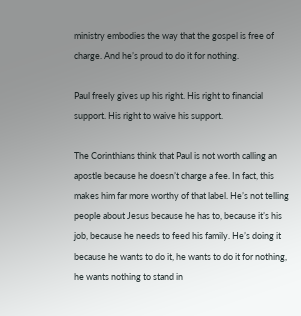ministry embodies the way that the gospel is free of charge. And he’s proud to do it for nothing.

Paul freely gives up his right. His right to financial support. His right to waive his support.

The Corinthians think that Paul is not worth calling an apostle because he doesn’t charge a fee. In fact, this makes him far more worthy of that label. He’s not telling people about Jesus because he has to, because it’s his job, because he needs to feed his family. He’s doing it because he wants to do it, he wants to do it for nothing, he wants nothing to stand in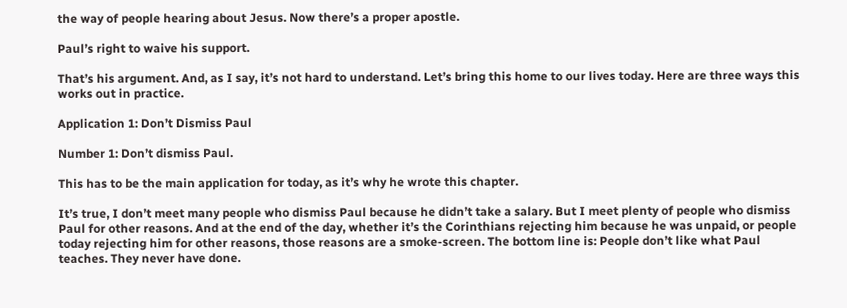the way of people hearing about Jesus. Now there’s a proper apostle.

Paul’s right to waive his support.

That’s his argument. And, as I say, it’s not hard to understand. Let’s bring this home to our lives today. Here are three ways this works out in practice.

Application 1: Don’t Dismiss Paul

Number 1: Don’t dismiss Paul.

This has to be the main application for today, as it’s why he wrote this chapter.

It’s true, I don’t meet many people who dismiss Paul because he didn’t take a salary. But I meet plenty of people who dismiss Paul for other reasons. And at the end of the day, whether it’s the Corinthians rejecting him because he was unpaid, or people today rejecting him for other reasons, those reasons are a smoke-screen. The bottom line is: People don’t like what Paul teaches. They never have done.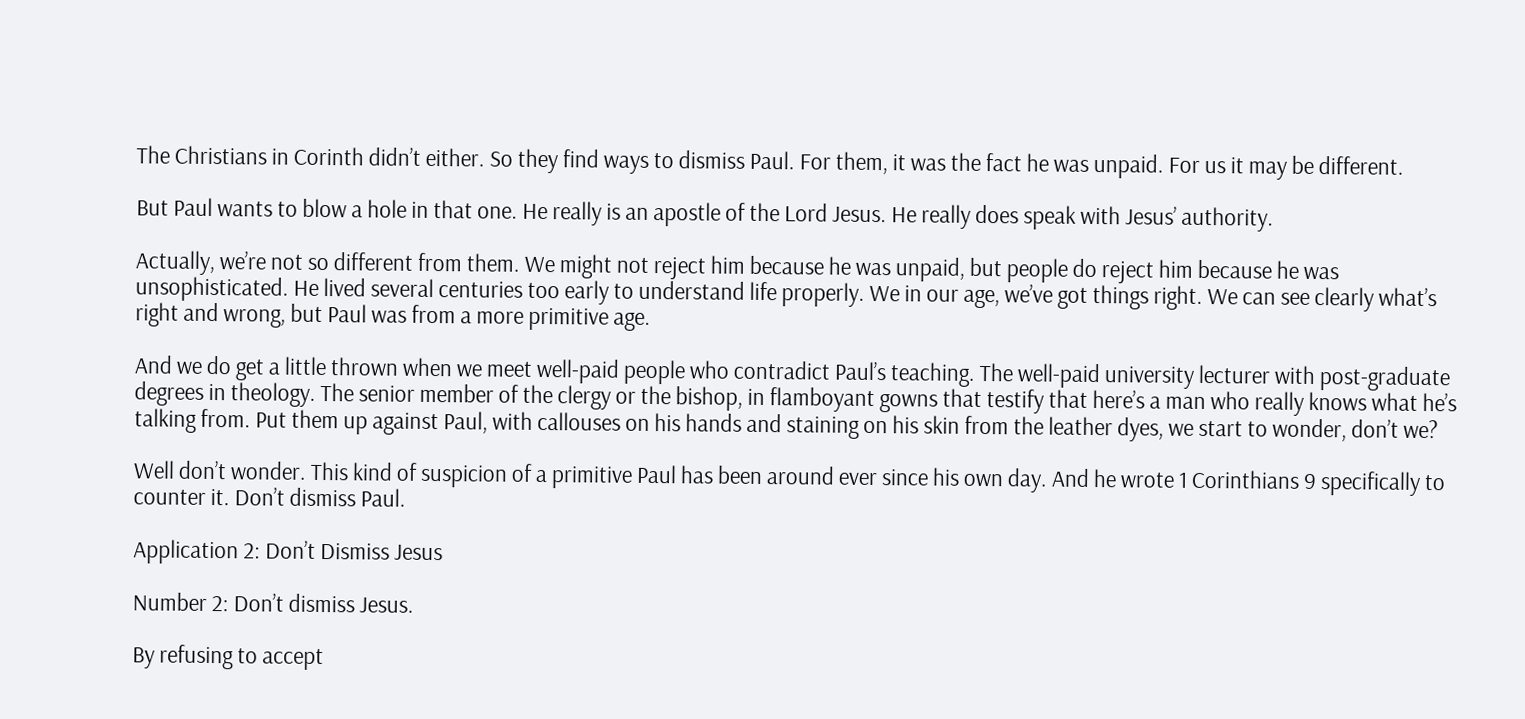The Christians in Corinth didn’t either. So they find ways to dismiss Paul. For them, it was the fact he was unpaid. For us it may be different.

But Paul wants to blow a hole in that one. He really is an apostle of the Lord Jesus. He really does speak with Jesus’ authority.

Actually, we’re not so different from them. We might not reject him because he was unpaid, but people do reject him because he was unsophisticated. He lived several centuries too early to understand life properly. We in our age, we’ve got things right. We can see clearly what’s right and wrong, but Paul was from a more primitive age.

And we do get a little thrown when we meet well-paid people who contradict Paul’s teaching. The well-paid university lecturer with post-graduate degrees in theology. The senior member of the clergy or the bishop, in flamboyant gowns that testify that here’s a man who really knows what he’s talking from. Put them up against Paul, with callouses on his hands and staining on his skin from the leather dyes, we start to wonder, don’t we?

Well don’t wonder. This kind of suspicion of a primitive Paul has been around ever since his own day. And he wrote 1 Corinthians 9 specifically to counter it. Don’t dismiss Paul.

Application 2: Don’t Dismiss Jesus

Number 2: Don’t dismiss Jesus.

By refusing to accept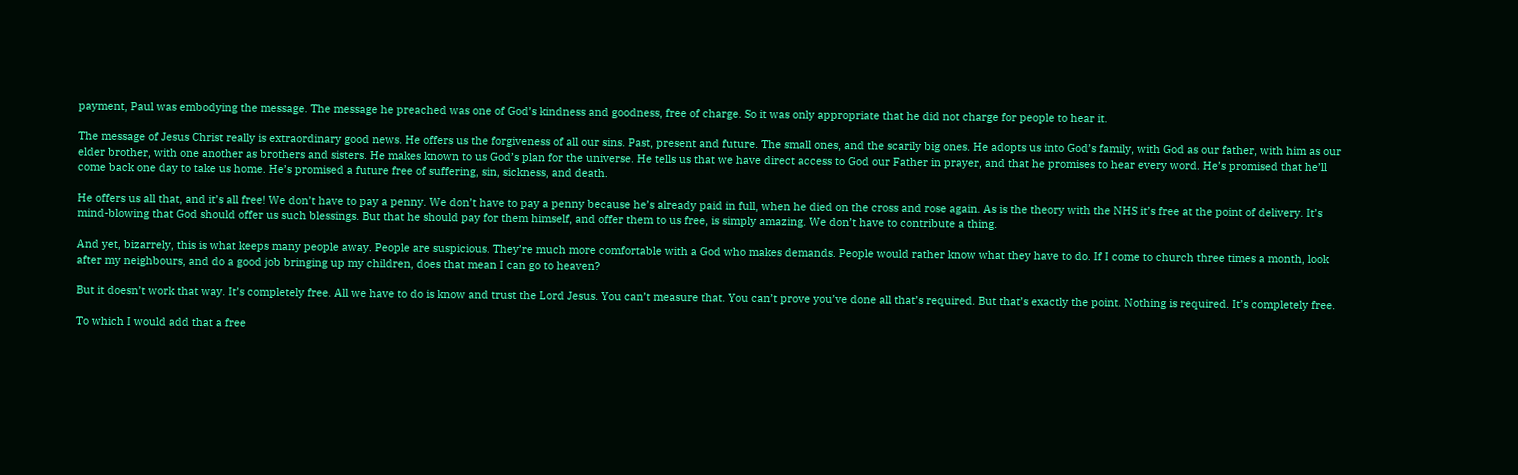payment, Paul was embodying the message. The message he preached was one of God’s kindness and goodness, free of charge. So it was only appropriate that he did not charge for people to hear it.

The message of Jesus Christ really is extraordinary good news. He offers us the forgiveness of all our sins. Past, present and future. The small ones, and the scarily big ones. He adopts us into God’s family, with God as our father, with him as our elder brother, with one another as brothers and sisters. He makes known to us God’s plan for the universe. He tells us that we have direct access to God our Father in prayer, and that he promises to hear every word. He’s promised that he’ll come back one day to take us home. He’s promised a future free of suffering, sin, sickness, and death.

He offers us all that, and it’s all free! We don’t have to pay a penny. We don’t have to pay a penny because he’s already paid in full, when he died on the cross and rose again. As is the theory with the NHS it’s free at the point of delivery. It’s mind-blowing that God should offer us such blessings. But that he should pay for them himself, and offer them to us free, is simply amazing. We don’t have to contribute a thing.

And yet, bizarrely, this is what keeps many people away. People are suspicious. They’re much more comfortable with a God who makes demands. People would rather know what they have to do. If I come to church three times a month, look after my neighbours, and do a good job bringing up my children, does that mean I can go to heaven?

But it doesn’t work that way. It’s completely free. All we have to do is know and trust the Lord Jesus. You can’t measure that. You can’t prove you’ve done all that’s required. But that’s exactly the point. Nothing is required. It’s completely free.

To which I would add that a free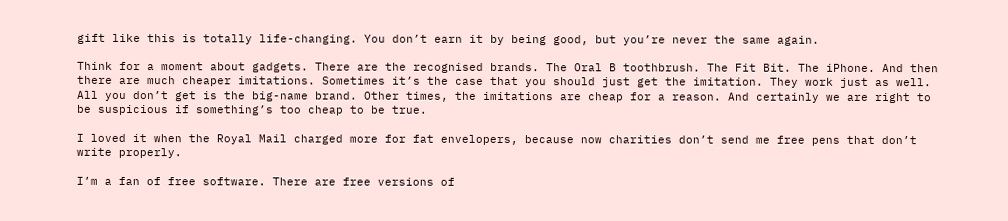gift like this is totally life-changing. You don’t earn it by being good, but you’re never the same again.

Think for a moment about gadgets. There are the recognised brands. The Oral B toothbrush. The Fit Bit. The iPhone. And then there are much cheaper imitations. Sometimes it’s the case that you should just get the imitation. They work just as well. All you don’t get is the big-name brand. Other times, the imitations are cheap for a reason. And certainly we are right to be suspicious if something’s too cheap to be true.

I loved it when the Royal Mail charged more for fat envelopers, because now charities don’t send me free pens that don’t write properly.

I’m a fan of free software. There are free versions of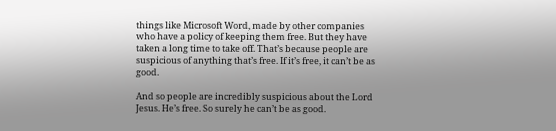things like Microsoft Word, made by other companies who have a policy of keeping them free. But they have taken a long time to take off. That’s because people are suspicious of anything that’s free. If it’s free, it can’t be as good.

And so people are incredibly suspicious about the Lord Jesus. He’s free. So surely he can’t be as good.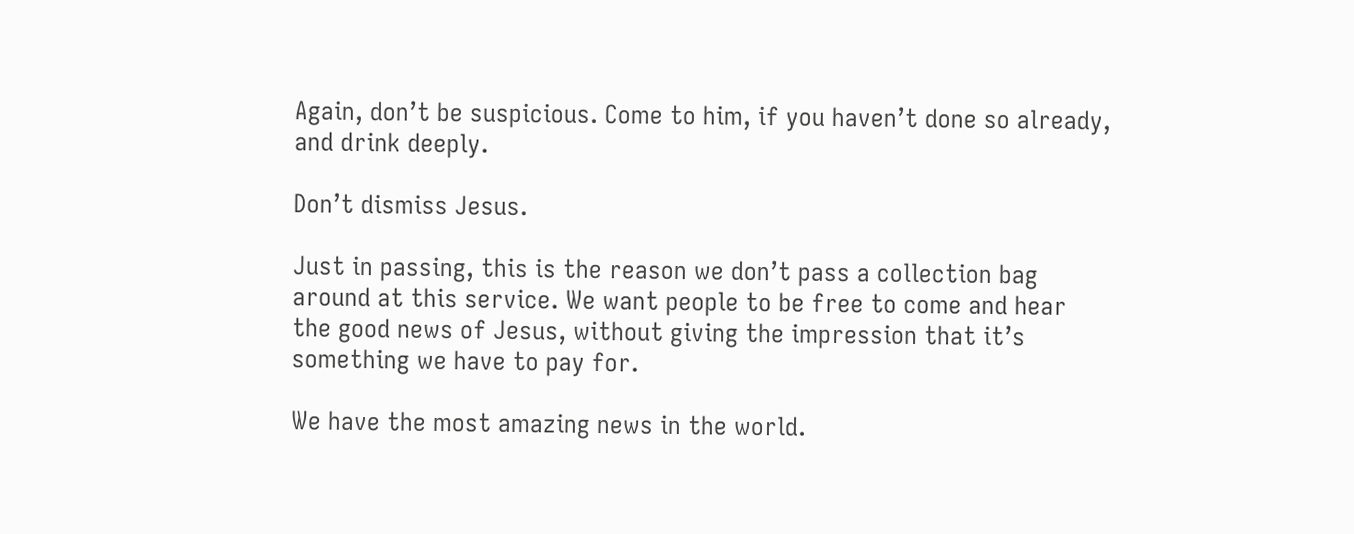Again, don’t be suspicious. Come to him, if you haven’t done so already, and drink deeply.

Don’t dismiss Jesus.

Just in passing, this is the reason we don’t pass a collection bag around at this service. We want people to be free to come and hear the good news of Jesus, without giving the impression that it’s something we have to pay for.

We have the most amazing news in the world.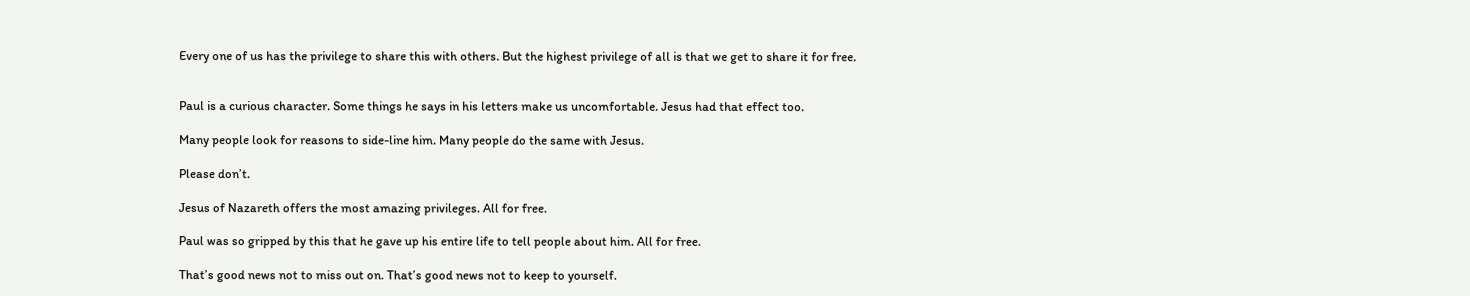Every one of us has the privilege to share this with others. But the highest privilege of all is that we get to share it for free.


Paul is a curious character. Some things he says in his letters make us uncomfortable. Jesus had that effect too.

Many people look for reasons to side-line him. Many people do the same with Jesus.

Please don’t.

Jesus of Nazareth offers the most amazing privileges. All for free.

Paul was so gripped by this that he gave up his entire life to tell people about him. All for free.

That’s good news not to miss out on. That’s good news not to keep to yourself.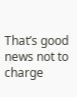That’s good news not to charge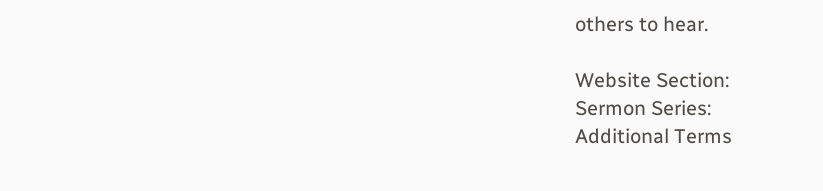others to hear.

Website Section:
Sermon Series:
Additional Terms